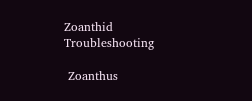Zoanthid Troubleshooting

 Zoanthus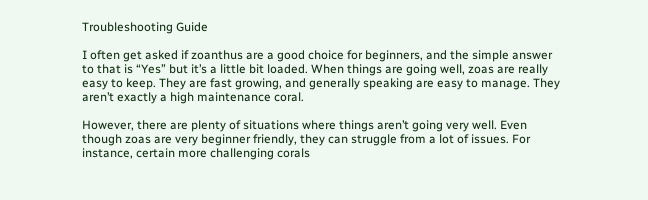Troubleshooting Guide

I often get asked if zoanthus are a good choice for beginners, and the simple answer to that is “Yes” but it’s a little bit loaded. When things are going well, zoas are really easy to keep. They are fast growing, and generally speaking are easy to manage. They aren’t exactly a high maintenance coral.

However, there are plenty of situations where things aren’t going very well. Even though zoas are very beginner friendly, they can struggle from a lot of issues. For instance, certain more challenging corals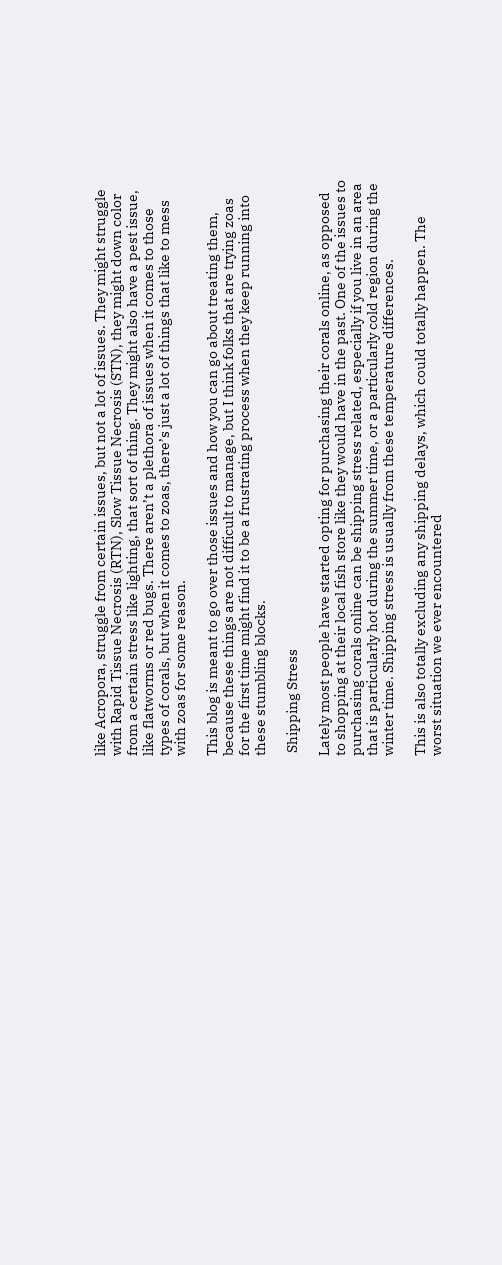like Acropora, struggle from certain issues, but not a lot of issues. They might struggle with Rapid Tissue Necrosis (RTN), Slow Tissue Necrosis (STN), they might down color from a certain stress like lighting, that sort of thing. They might also have a pest issue, like flatworms or red bugs. There aren’t a plethora of issues when it comes to those types of corals, but when it comes to zoas, there’s just a lot of things that like to mess with zoas for some reason.

This blog is meant to go over those issues and how you can go about treating them, because these things are not difficult to manage, but I think folks that are trying zoas for the first time might find it to be a frustrating process when they keep running into these stumbling blocks.

 Shipping Stress

Lately most people have started opting for purchasing their corals online, as opposed to shopping at their local fish store like they would have in the past. One of the issues to purchasing corals online can be shipping stress related, especially if you live in an area that is particularly hot during the summer time, or a particularly cold region during the winter time. Shipping stress is usually from these temperature differences.

This is also totally excluding any shipping delays, which could totally happen. The worst situation we ever encountered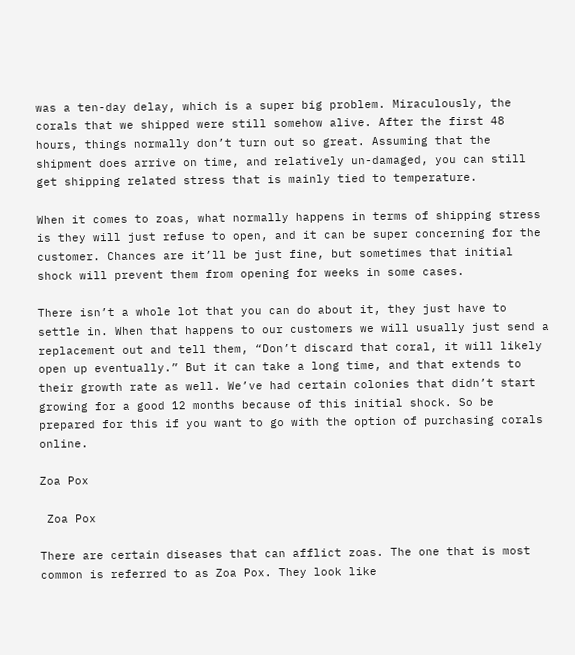was a ten-day delay, which is a super big problem. Miraculously, the corals that we shipped were still somehow alive. After the first 48 hours, things normally don’t turn out so great. Assuming that the shipment does arrive on time, and relatively un-damaged, you can still get shipping related stress that is mainly tied to temperature.

When it comes to zoas, what normally happens in terms of shipping stress is they will just refuse to open, and it can be super concerning for the customer. Chances are it’ll be just fine, but sometimes that initial shock will prevent them from opening for weeks in some cases.

There isn’t a whole lot that you can do about it, they just have to settle in. When that happens to our customers we will usually just send a replacement out and tell them, “Don’t discard that coral, it will likely open up eventually.” But it can take a long time, and that extends to their growth rate as well. We’ve had certain colonies that didn’t start growing for a good 12 months because of this initial shock. So be prepared for this if you want to go with the option of purchasing corals online.

Zoa Pox

 Zoa Pox

There are certain diseases that can afflict zoas. The one that is most common is referred to as Zoa Pox. They look like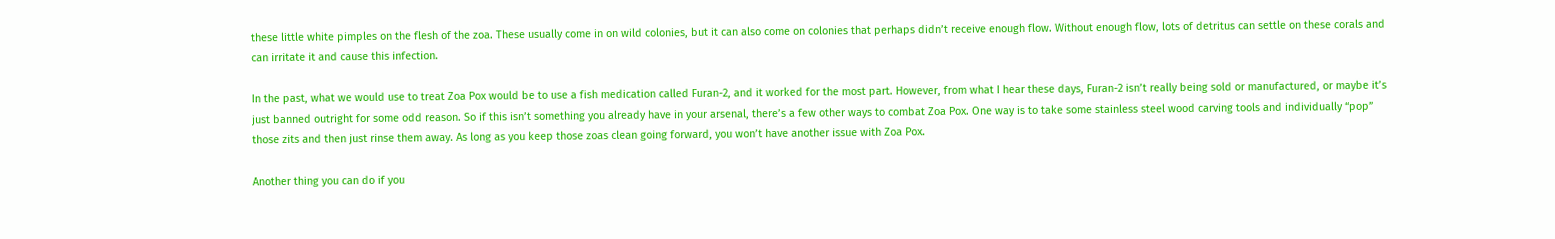these little white pimples on the flesh of the zoa. These usually come in on wild colonies, but it can also come on colonies that perhaps didn’t receive enough flow. Without enough flow, lots of detritus can settle on these corals and can irritate it and cause this infection.

In the past, what we would use to treat Zoa Pox would be to use a fish medication called Furan-2, and it worked for the most part. However, from what I hear these days, Furan-2 isn’t really being sold or manufactured, or maybe it’s just banned outright for some odd reason. So if this isn’t something you already have in your arsenal, there’s a few other ways to combat Zoa Pox. One way is to take some stainless steel wood carving tools and individually “pop” those zits and then just rinse them away. As long as you keep those zoas clean going forward, you won’t have another issue with Zoa Pox.

Another thing you can do if you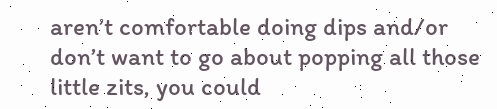aren’t comfortable doing dips and/or don’t want to go about popping all those little zits, you could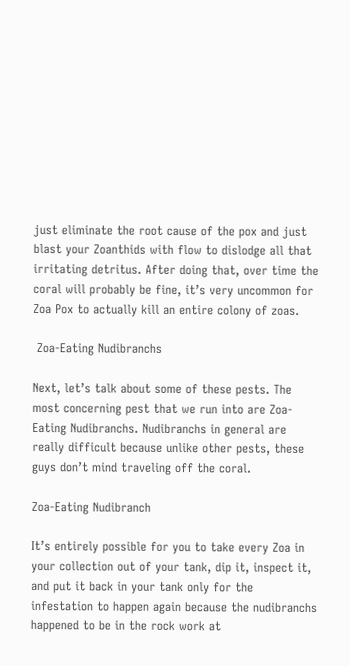just eliminate the root cause of the pox and just blast your Zoanthids with flow to dislodge all that irritating detritus. After doing that, over time the coral will probably be fine, it’s very uncommon for Zoa Pox to actually kill an entire colony of zoas.

 Zoa-Eating Nudibranchs

Next, let’s talk about some of these pests. The most concerning pest that we run into are Zoa-Eating Nudibranchs. Nudibranchs in general are really difficult because unlike other pests, these guys don’t mind traveling off the coral.

Zoa-Eating Nudibranch

It’s entirely possible for you to take every Zoa in your collection out of your tank, dip it, inspect it, and put it back in your tank only for the infestation to happen again because the nudibranchs happened to be in the rock work at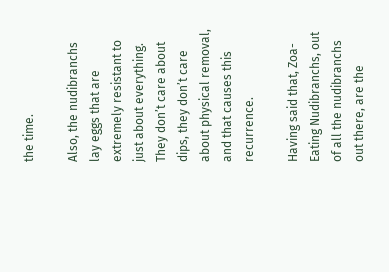the time.

Also, the nudibranchs lay eggs that are extremely resistant to just about everything. They don’t care about dips, they don’t care about physical removal, and that causes this recurrence.

Having said that, Zoa-Eating Nudibranchs, out of all the nudibranchs out there, are the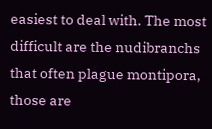easiest to deal with. The most difficult are the nudibranchs that often plague montipora, those are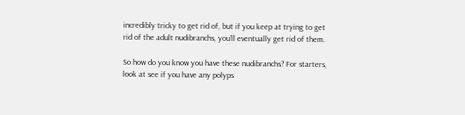incredibly tricky to get rid of, but if you keep at trying to get rid of the adult nudibranchs, you’ll eventually get rid of them.

So how do you know you have these nudibranchs? For starters, look at see if you have any polyps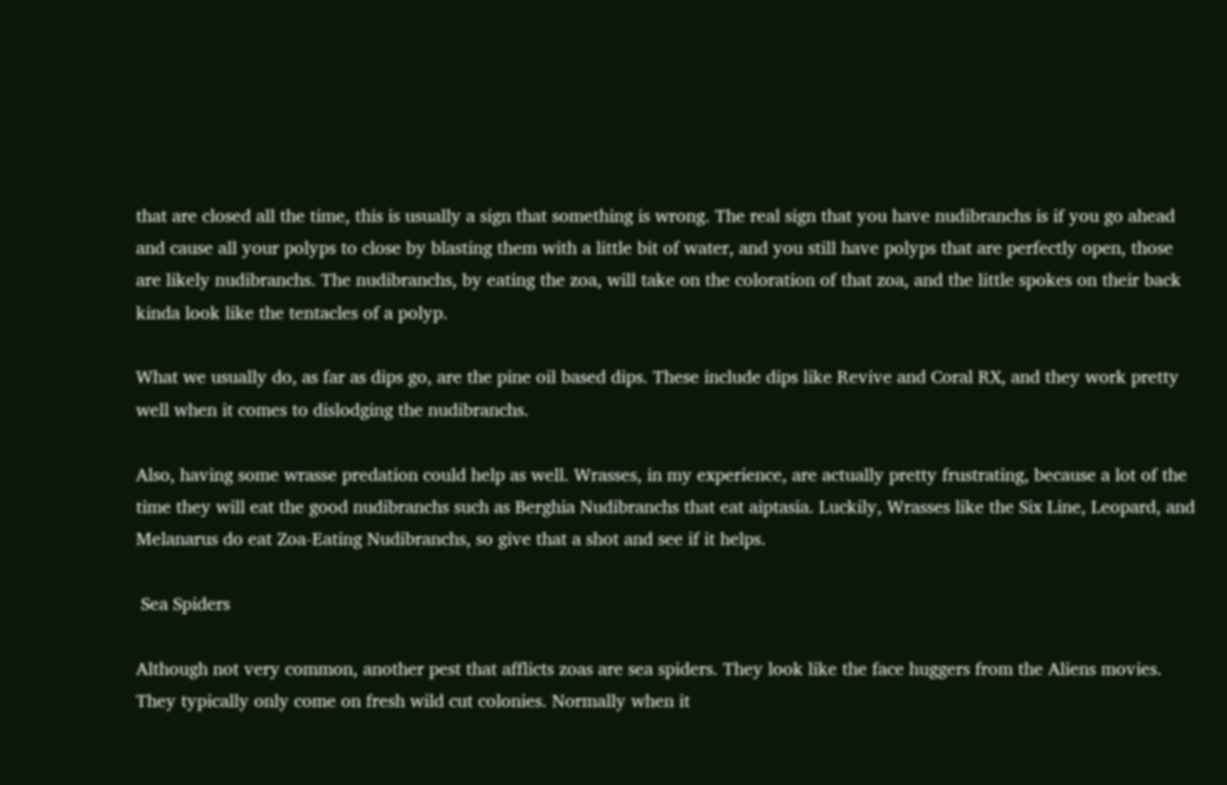that are closed all the time, this is usually a sign that something is wrong. The real sign that you have nudibranchs is if you go ahead and cause all your polyps to close by blasting them with a little bit of water, and you still have polyps that are perfectly open, those are likely nudibranchs. The nudibranchs, by eating the zoa, will take on the coloration of that zoa, and the little spokes on their back kinda look like the tentacles of a polyp.

What we usually do, as far as dips go, are the pine oil based dips. These include dips like Revive and Coral RX, and they work pretty well when it comes to dislodging the nudibranchs.

Also, having some wrasse predation could help as well. Wrasses, in my experience, are actually pretty frustrating, because a lot of the time they will eat the good nudibranchs such as Berghia Nudibranchs that eat aiptasia. Luckily, Wrasses like the Six Line, Leopard, and Melanarus do eat Zoa-Eating Nudibranchs, so give that a shot and see if it helps.

 Sea Spiders

Although not very common, another pest that afflicts zoas are sea spiders. They look like the face huggers from the Aliens movies. They typically only come on fresh wild cut colonies. Normally when it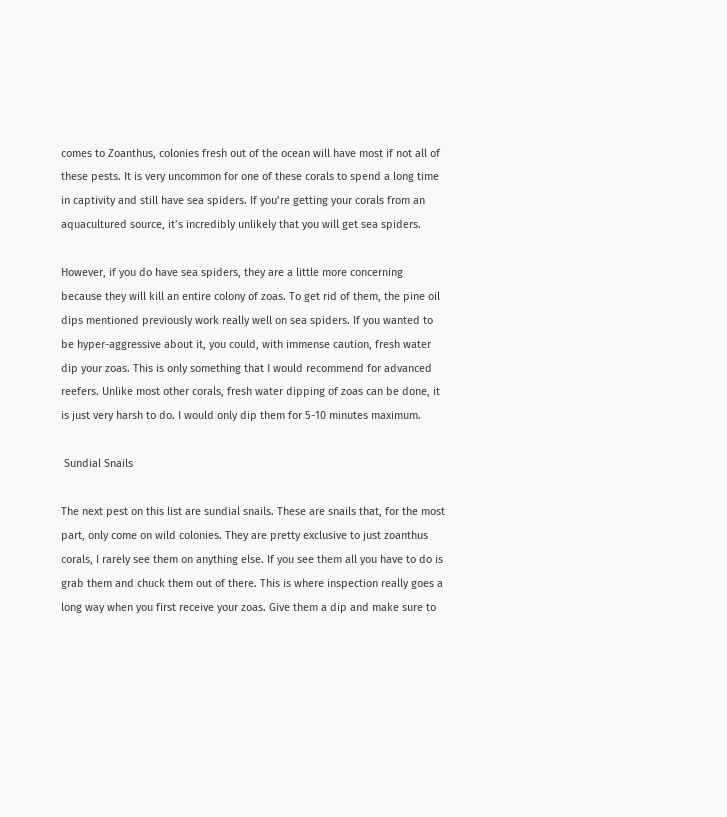comes to Zoanthus, colonies fresh out of the ocean will have most if not all of these pests. It is very uncommon for one of these corals to spend a long time in captivity and still have sea spiders. If you’re getting your corals from an aquacultured source, it’s incredibly unlikely that you will get sea spiders.

However, if you do have sea spiders, they are a little more concerning because they will kill an entire colony of zoas. To get rid of them, the pine oil dips mentioned previously work really well on sea spiders. If you wanted to be hyper-aggressive about it, you could, with immense caution, fresh water dip your zoas. This is only something that I would recommend for advanced reefers. Unlike most other corals, fresh water dipping of zoas can be done, it is just very harsh to do. I would only dip them for 5-10 minutes maximum.

 Sundial Snails

The next pest on this list are sundial snails. These are snails that, for the most part, only come on wild colonies. They are pretty exclusive to just zoanthus corals, I rarely see them on anything else. If you see them all you have to do is grab them and chuck them out of there. This is where inspection really goes a long way when you first receive your zoas. Give them a dip and make sure to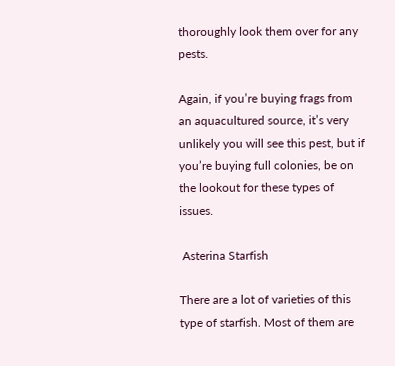thoroughly look them over for any pests.

Again, if you’re buying frags from an aquacultured source, it’s very unlikely you will see this pest, but if you’re buying full colonies, be on the lookout for these types of issues.

 Asterina Starfish

There are a lot of varieties of this type of starfish. Most of them are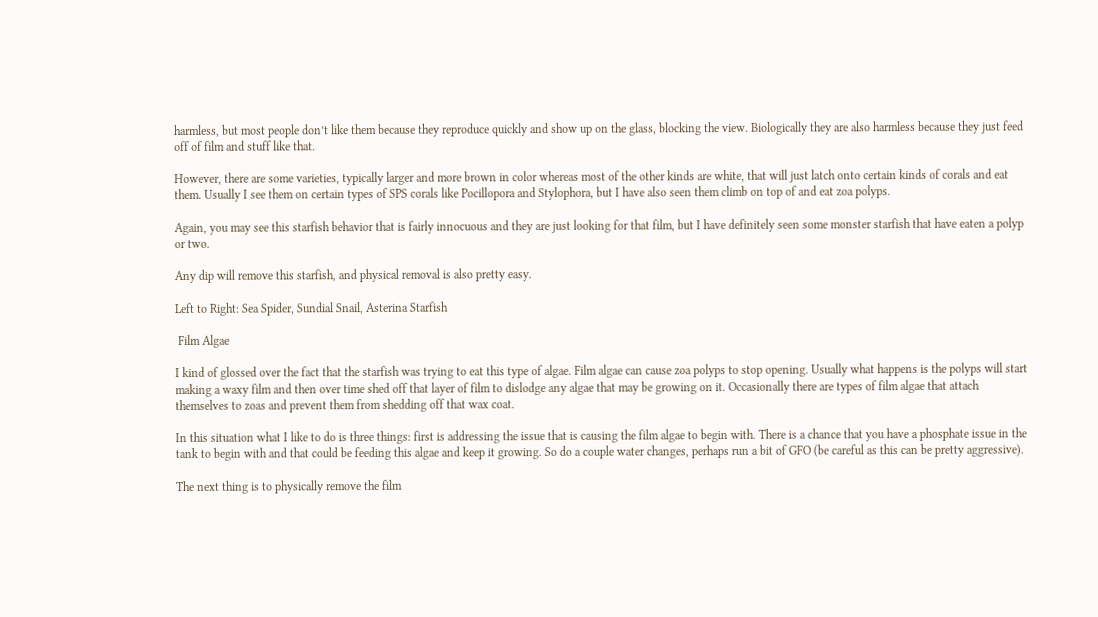harmless, but most people don’t like them because they reproduce quickly and show up on the glass, blocking the view. Biologically they are also harmless because they just feed off of film and stuff like that.

However, there are some varieties, typically larger and more brown in color whereas most of the other kinds are white, that will just latch onto certain kinds of corals and eat them. Usually I see them on certain types of SPS corals like Pocillopora and Stylophora, but I have also seen them climb on top of and eat zoa polyps.

Again, you may see this starfish behavior that is fairly innocuous and they are just looking for that film, but I have definitely seen some monster starfish that have eaten a polyp or two.

Any dip will remove this starfish, and physical removal is also pretty easy.

Left to Right: Sea Spider, Sundial Snail, Asterina Starfish

 Film Algae

I kind of glossed over the fact that the starfish was trying to eat this type of algae. Film algae can cause zoa polyps to stop opening. Usually what happens is the polyps will start making a waxy film and then over time shed off that layer of film to dislodge any algae that may be growing on it. Occasionally there are types of film algae that attach themselves to zoas and prevent them from shedding off that wax coat.

In this situation what I like to do is three things: first is addressing the issue that is causing the film algae to begin with. There is a chance that you have a phosphate issue in the tank to begin with and that could be feeding this algae and keep it growing. So do a couple water changes, perhaps run a bit of GFO (be careful as this can be pretty aggressive).

The next thing is to physically remove the film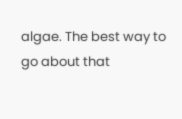algae. The best way to go about that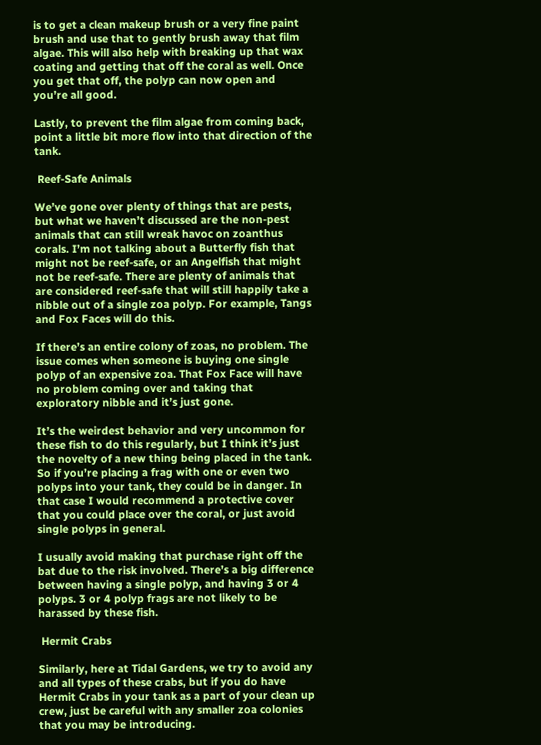is to get a clean makeup brush or a very fine paint brush and use that to gently brush away that film algae. This will also help with breaking up that wax coating and getting that off the coral as well. Once you get that off, the polyp can now open and you’re all good.

Lastly, to prevent the film algae from coming back, point a little bit more flow into that direction of the tank.

 Reef-Safe Animals

We’ve gone over plenty of things that are pests, but what we haven’t discussed are the non-pest animals that can still wreak havoc on zoanthus corals. I’m not talking about a Butterfly fish that might not be reef-safe, or an Angelfish that might not be reef-safe. There are plenty of animals that are considered reef-safe that will still happily take a nibble out of a single zoa polyp. For example, Tangs and Fox Faces will do this.

If there’s an entire colony of zoas, no problem. The issue comes when someone is buying one single polyp of an expensive zoa. That Fox Face will have no problem coming over and taking that exploratory nibble and it’s just gone.

It’s the weirdest behavior and very uncommon for these fish to do this regularly, but I think it’s just the novelty of a new thing being placed in the tank. So if you’re placing a frag with one or even two polyps into your tank, they could be in danger. In that case I would recommend a protective cover that you could place over the coral, or just avoid single polyps in general.

I usually avoid making that purchase right off the bat due to the risk involved. There’s a big difference between having a single polyp, and having 3 or 4 polyps. 3 or 4 polyp frags are not likely to be harassed by these fish.

 Hermit Crabs

Similarly, here at Tidal Gardens, we try to avoid any and all types of these crabs, but if you do have Hermit Crabs in your tank as a part of your clean up crew, just be careful with any smaller zoa colonies that you may be introducing.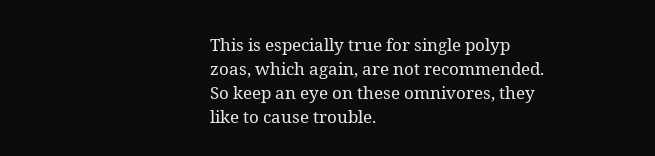This is especially true for single polyp zoas, which again, are not recommended. So keep an eye on these omnivores, they like to cause trouble.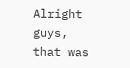Alright guys, that was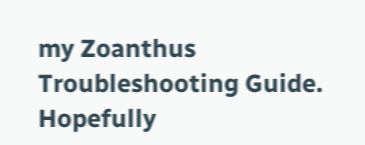my Zoanthus Troubleshooting Guide. Hopefully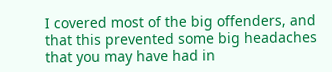I covered most of the big offenders, and that this prevented some big headaches that you may have had in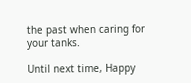the past when caring for your tanks.

Until next time, Happy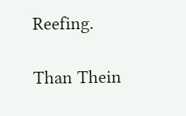Reefing.

Than Thein